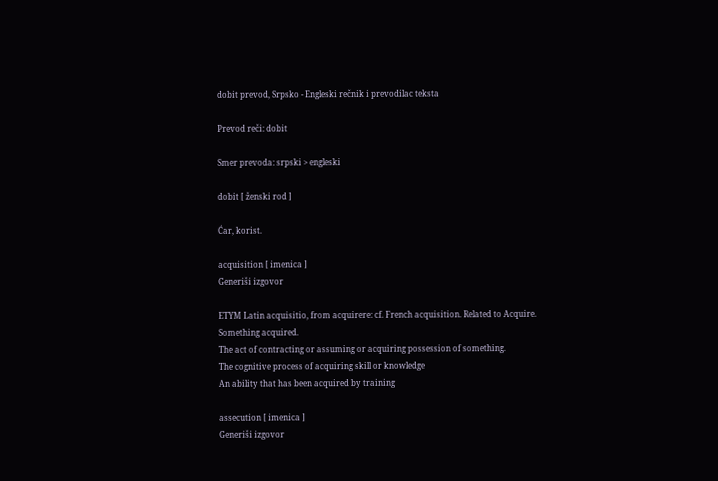dobit prevod, Srpsko - Engleski rečnik i prevodilac teksta

Prevod reči: dobit

Smer prevoda: srpski > engleski

dobit [ ženski rod ]

Ćar, korist.

acquisition [ imenica ]
Generiši izgovor

ETYM Latin acquisitio, from acquirere: cf. French acquisition. Related to Acquire.
Something acquired.
The act of contracting or assuming or acquiring possession of something.
The cognitive process of acquiring skill or knowledge
An ability that has been acquired by training

assecution [ imenica ]
Generiši izgovor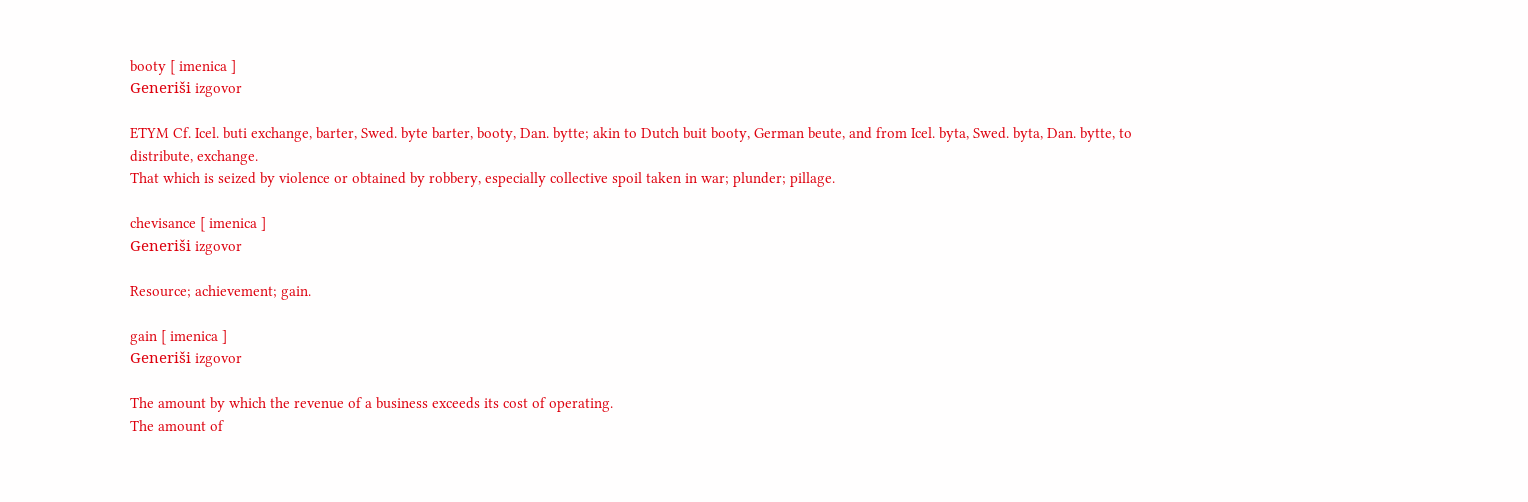booty [ imenica ]
Generiši izgovor

ETYM Cf. Icel. buti exchange, barter, Swed. byte barter, booty, Dan. bytte; akin to Dutch buit booty, German beute, and from Icel. byta, Swed. byta, Dan. bytte, to distribute, exchange.
That which is seized by violence or obtained by robbery, especially collective spoil taken in war; plunder; pillage.

chevisance [ imenica ]
Generiši izgovor

Resource; achievement; gain.

gain [ imenica ]
Generiši izgovor

The amount by which the revenue of a business exceeds its cost of operating.
The amount of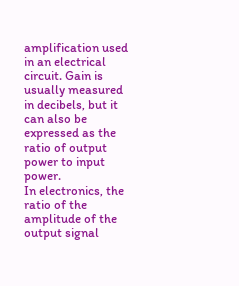amplification used in an electrical circuit. Gain is usually measured in decibels, but it can also be expressed as the ratio of output power to input power.
In electronics, the ratio of the amplitude of the output signal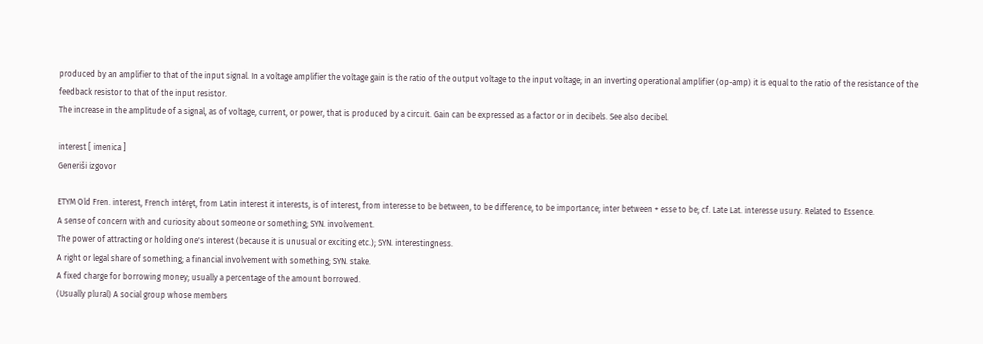produced by an amplifier to that of the input signal. In a voltage amplifier the voltage gain is the ratio of the output voltage to the input voltage; in an inverting operational amplifier (op-amp) it is equal to the ratio of the resistance of the feedback resistor to that of the input resistor.
The increase in the amplitude of a signal, as of voltage, current, or power, that is produced by a circuit. Gain can be expressed as a factor or in decibels. See also decibel.

interest [ imenica ]
Generiši izgovor

ETYM Old Fren. interest, French intéręt, from Latin interest it interests, is of interest, from interesse to be between, to be difference, to be importance; inter between + esse to be; cf. Late Lat. interesse usury. Related to Essence.
A sense of concern with and curiosity about someone or something; SYN. involvement.
The power of attracting or holding one's interest (because it is unusual or exciting etc.); SYN. interestingness.
A right or legal share of something; a financial involvement with something; SYN. stake.
A fixed charge for borrowing money; usually a percentage of the amount borrowed.
(Usually plural) A social group whose members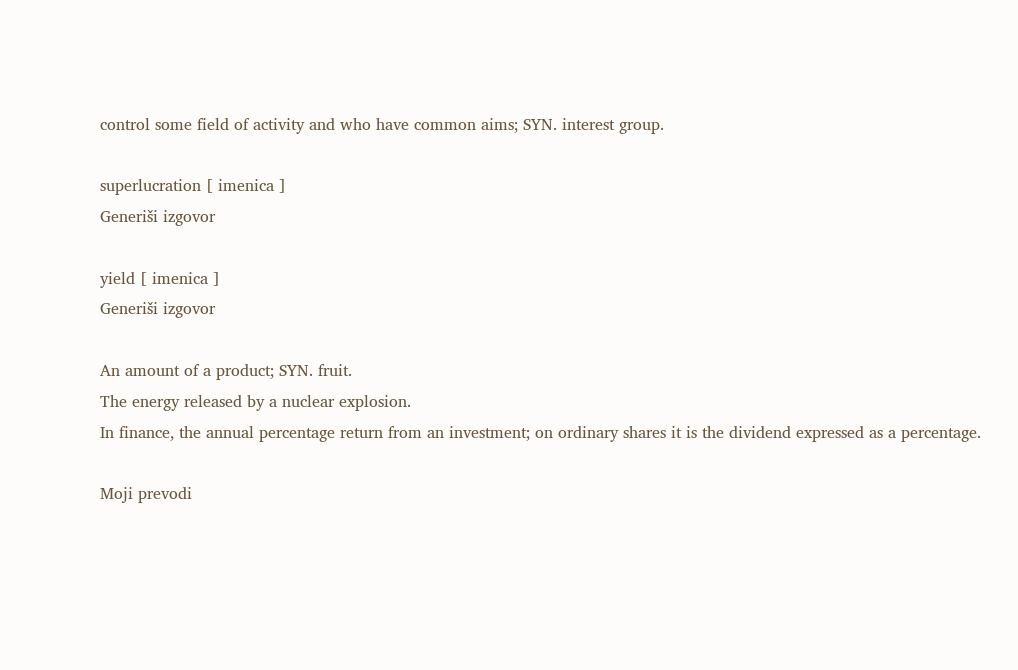control some field of activity and who have common aims; SYN. interest group.

superlucration [ imenica ]
Generiši izgovor

yield [ imenica ]
Generiši izgovor

An amount of a product; SYN. fruit.
The energy released by a nuclear explosion.
In finance, the annual percentage return from an investment; on ordinary shares it is the dividend expressed as a percentage.

Moji prevodi